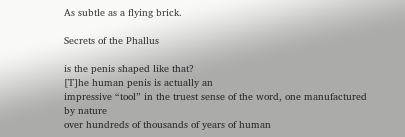As subtle as a flying brick.

Secrets of the Phallus

is the penis shaped like that?
[T]he human penis is actually an
impressive “tool” in the truest sense of the word, one manufactured by nature
over hundreds of thousands of years of human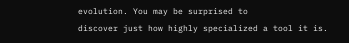evolution. You may be surprised to
discover just how highly specialized a tool it is.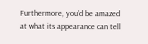Furthermore, you’d be amazed
at what its appearance can tell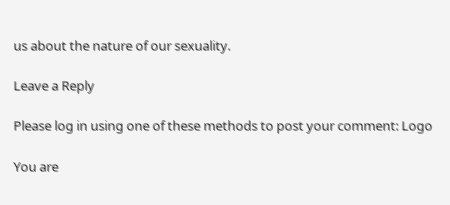us about the nature of our sexuality.

Leave a Reply

Please log in using one of these methods to post your comment: Logo

You are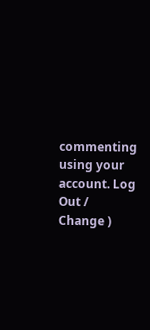commenting using your account. Log Out /  Change )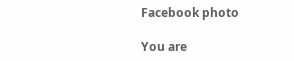Facebook photo

You are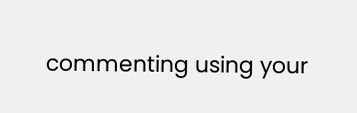commenting using your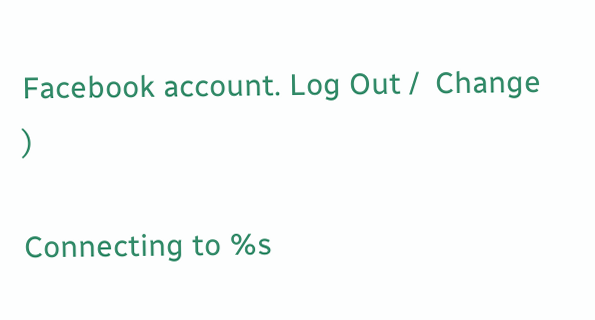Facebook account. Log Out /  Change )

Connecting to %s